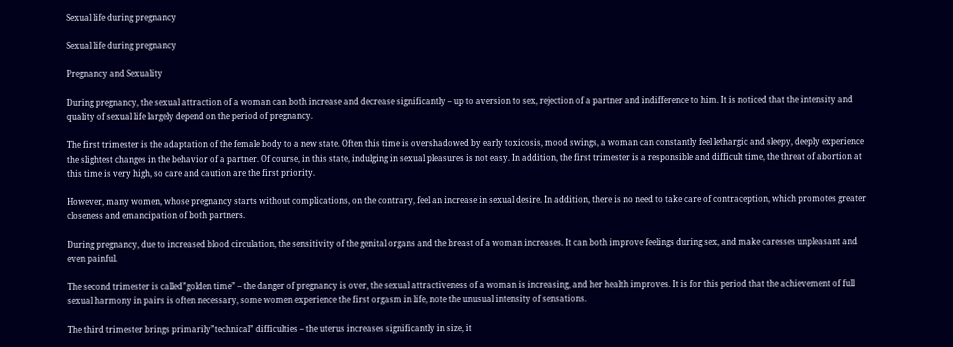Sexual life during pregnancy

Sexual life during pregnancy

Pregnancy and Sexuality

During pregnancy, the sexual attraction of a woman can both increase and decrease significantly – up to aversion to sex, rejection of a partner and indifference to him. It is noticed that the intensity and quality of sexual life largely depend on the period of pregnancy.

The first trimester is the adaptation of the female body to a new state. Often this time is overshadowed by early toxicosis, mood swings, a woman can constantly feel lethargic and sleepy, deeply experience the slightest changes in the behavior of a partner. Of course, in this state, indulging in sexual pleasures is not easy. In addition, the first trimester is a responsible and difficult time, the threat of abortion at this time is very high, so care and caution are the first priority.

However, many women, whose pregnancy starts without complications, on the contrary, feel an increase in sexual desire. In addition, there is no need to take care of contraception, which promotes greater closeness and emancipation of both partners.

During pregnancy, due to increased blood circulation, the sensitivity of the genital organs and the breast of a woman increases. It can both improve feelings during sex, and make caresses unpleasant and even painful.

The second trimester is called”golden time” – the danger of pregnancy is over, the sexual attractiveness of a woman is increasing, and her health improves. It is for this period that the achievement of full sexual harmony in pairs is often necessary, some women experience the first orgasm in life, note the unusual intensity of sensations.

The third trimester brings primarily”technical” difficulties – the uterus increases significantly in size, it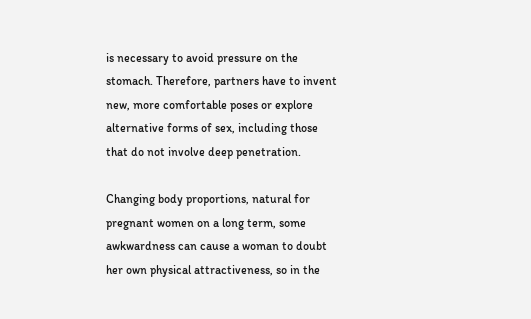is necessary to avoid pressure on the stomach. Therefore, partners have to invent new, more comfortable poses or explore alternative forms of sex, including those that do not involve deep penetration.

Changing body proportions, natural for pregnant women on a long term, some awkwardness can cause a woman to doubt her own physical attractiveness, so in the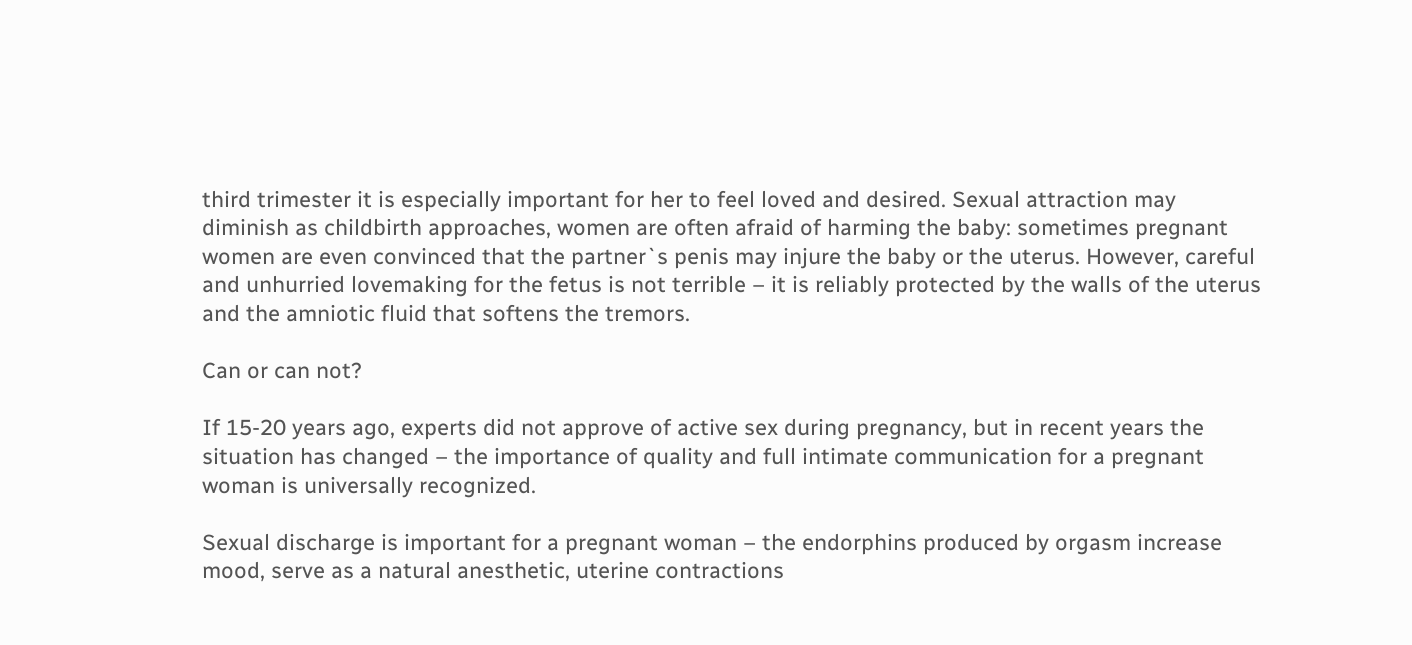third trimester it is especially important for her to feel loved and desired. Sexual attraction may diminish as childbirth approaches, women are often afraid of harming the baby: sometimes pregnant women are even convinced that the partner`s penis may injure the baby or the uterus. However, careful and unhurried lovemaking for the fetus is not terrible – it is reliably protected by the walls of the uterus and the amniotic fluid that softens the tremors.

Can or can not?

If 15-20 years ago, experts did not approve of active sex during pregnancy, but in recent years the situation has changed – the importance of quality and full intimate communication for a pregnant woman is universally recognized.

Sexual discharge is important for a pregnant woman – the endorphins produced by orgasm increase mood, serve as a natural anesthetic, uterine contractions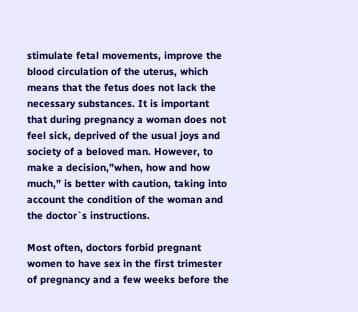stimulate fetal movements, improve the blood circulation of the uterus, which means that the fetus does not lack the necessary substances. It is important that during pregnancy a woman does not feel sick, deprived of the usual joys and society of a beloved man. However, to make a decision,”when, how and how much,” is better with caution, taking into account the condition of the woman and the doctor`s instructions.

Most often, doctors forbid pregnant women to have sex in the first trimester of pregnancy and a few weeks before the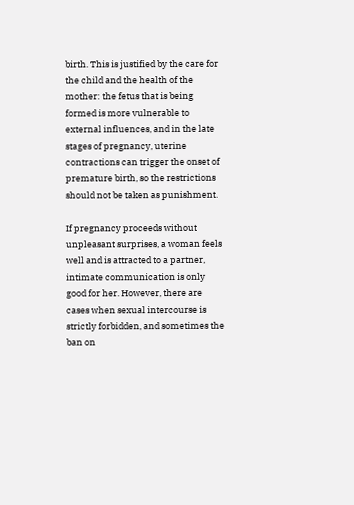birth. This is justified by the care for the child and the health of the mother: the fetus that is being formed is more vulnerable to external influences, and in the late stages of pregnancy, uterine contractions can trigger the onset of premature birth, so the restrictions should not be taken as punishment.

If pregnancy proceeds without unpleasant surprises, a woman feels well and is attracted to a partner, intimate communication is only good for her. However, there are cases when sexual intercourse is strictly forbidden, and sometimes the ban on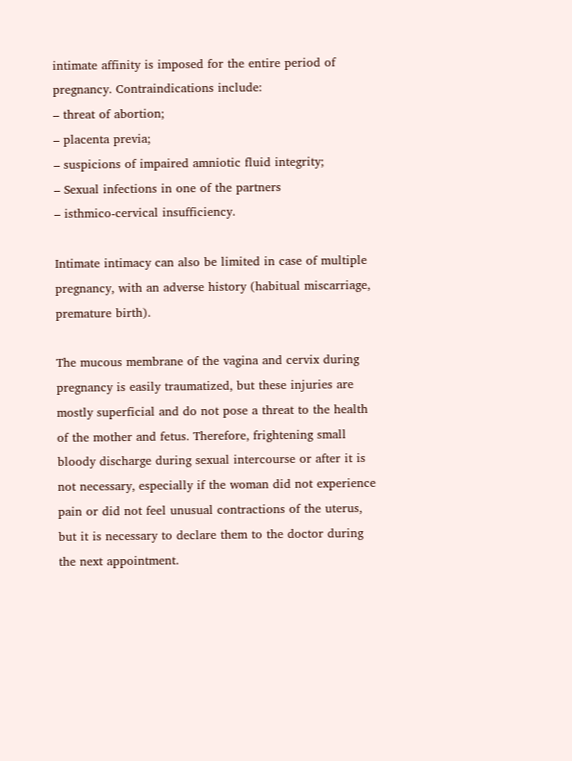intimate affinity is imposed for the entire period of pregnancy. Contraindications include:
– threat of abortion;
– placenta previa;
– suspicions of impaired amniotic fluid integrity;
– Sexual infections in one of the partners
– isthmico-cervical insufficiency.

Intimate intimacy can also be limited in case of multiple pregnancy, with an adverse history (habitual miscarriage, premature birth).

The mucous membrane of the vagina and cervix during pregnancy is easily traumatized, but these injuries are mostly superficial and do not pose a threat to the health of the mother and fetus. Therefore, frightening small bloody discharge during sexual intercourse or after it is not necessary, especially if the woman did not experience pain or did not feel unusual contractions of the uterus, but it is necessary to declare them to the doctor during the next appointment.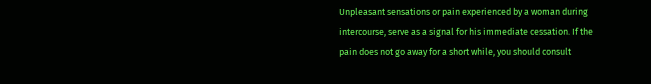Unpleasant sensations or pain experienced by a woman during intercourse, serve as a signal for his immediate cessation. If the pain does not go away for a short while, you should consult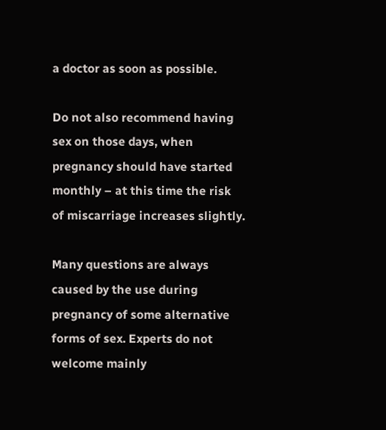a doctor as soon as possible.

Do not also recommend having sex on those days, when pregnancy should have started monthly – at this time the risk of miscarriage increases slightly.

Many questions are always caused by the use during pregnancy of some alternative forms of sex. Experts do not welcome mainly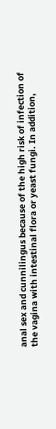anal sex and cunnilingus because of the high risk of infection of the vagina with intestinal flora or yeast fungi. In addition,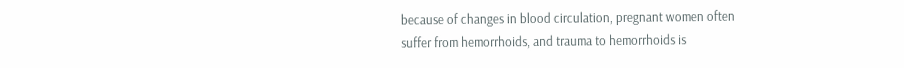because of changes in blood circulation, pregnant women often suffer from hemorrhoids, and trauma to hemorrhoids is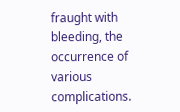fraught with bleeding, the occurrence of various complications.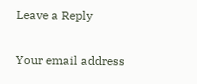Leave a Reply

Your email address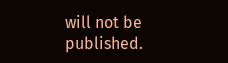will not be published.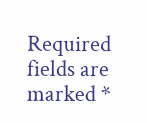Required fields are marked *